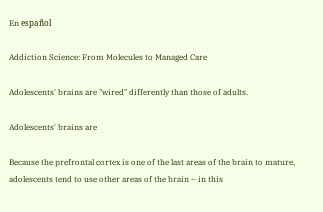En español

Addiction Science: From Molecules to Managed Care

Adolescents' brains are "wired" differently than those of adults.

Adolescents' brains are

Because the prefrontal cortex is one of the last areas of the brain to mature, adolescents tend to use other areas of the brain – in this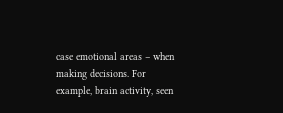case emotional areas – when making decisions. For example, brain activity, seen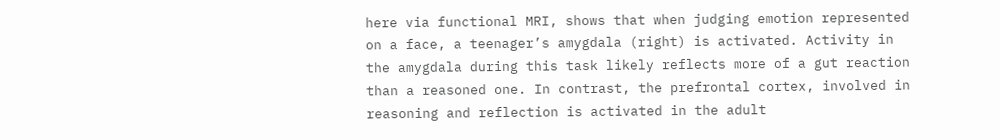here via functional MRI, shows that when judging emotion represented on a face, a teenager’s amygdala (right) is activated. Activity in the amygdala during this task likely reflects more of a gut reaction than a reasoned one. In contrast, the prefrontal cortex, involved in reasoning and reflection is activated in the adult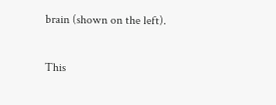brain (shown on the left).

This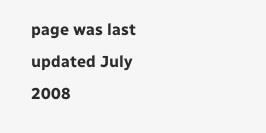page was last updated July 2008